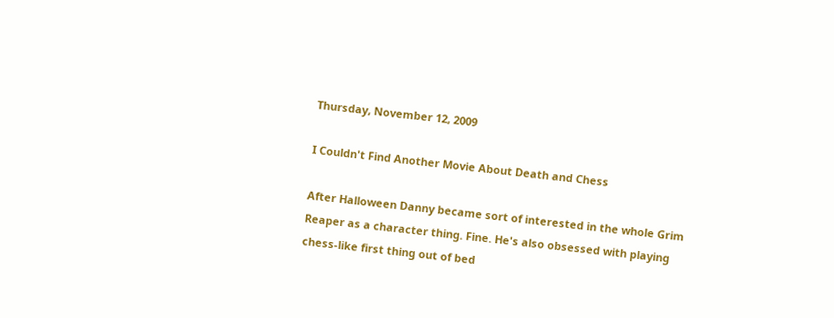Thursday, November 12, 2009

I Couldn't Find Another Movie About Death and Chess

After Halloween Danny became sort of interested in the whole Grim Reaper as a character thing. Fine. He's also obsessed with playing chess-like first thing out of bed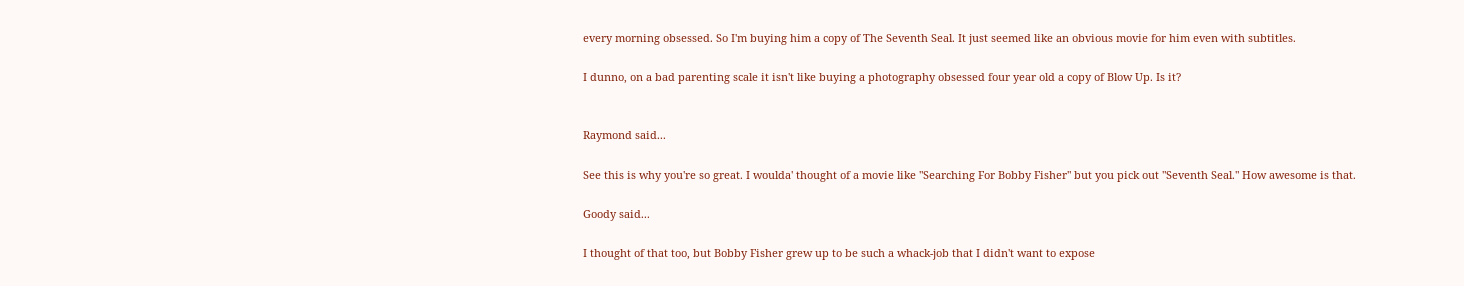every morning obsessed. So I'm buying him a copy of The Seventh Seal. It just seemed like an obvious movie for him even with subtitles.

I dunno, on a bad parenting scale it isn't like buying a photography obsessed four year old a copy of Blow Up. Is it?


Raymond said...

See this is why you're so great. I woulda' thought of a movie like "Searching For Bobby Fisher" but you pick out "Seventh Seal." How awesome is that.

Goody said...

I thought of that too, but Bobby Fisher grew up to be such a whack-job that I didn't want to expose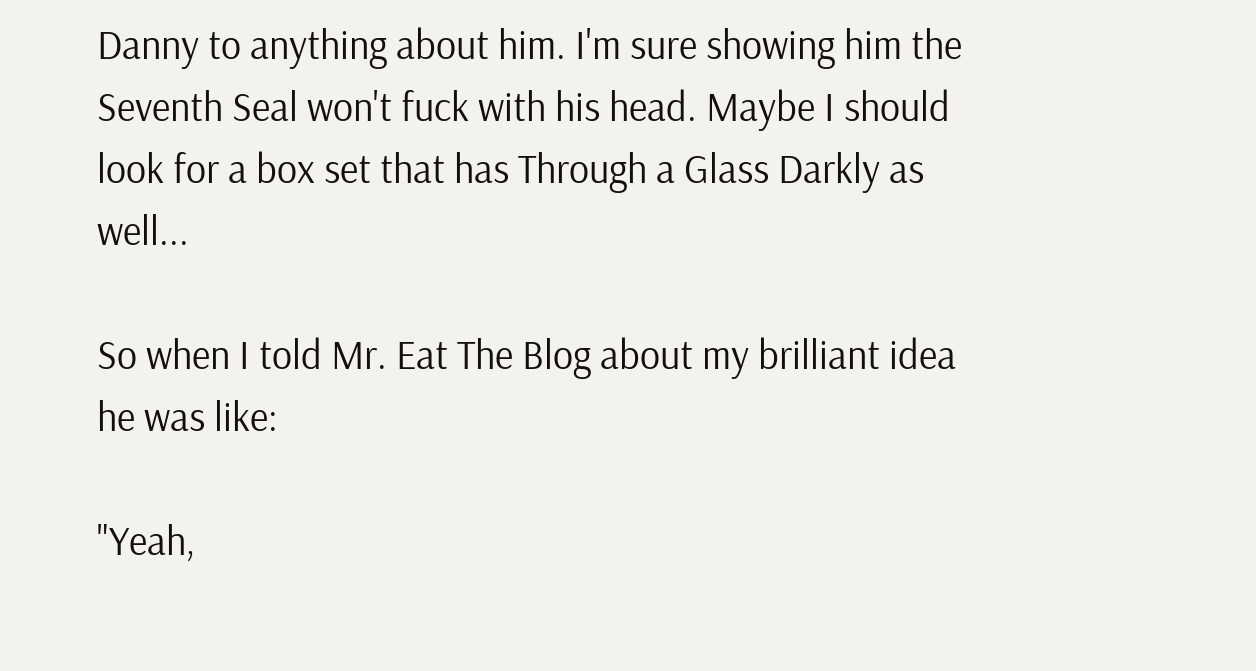Danny to anything about him. I'm sure showing him the Seventh Seal won't fuck with his head. Maybe I should look for a box set that has Through a Glass Darkly as well...

So when I told Mr. Eat The Blog about my brilliant idea he was like:

"Yeah,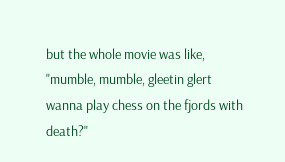but the whole movie was like, "mumble, mumble, gleetin glert wanna play chess on the fjords with death?"